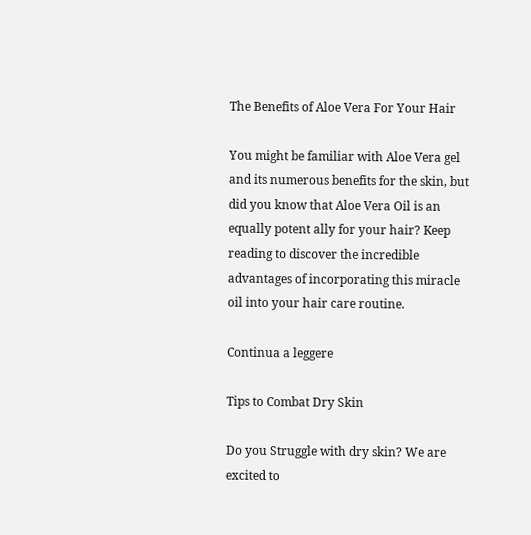The Benefits of Aloe Vera For Your Hair

You might be familiar with Aloe Vera gel and its numerous benefits for the skin, but did you know that Aloe Vera Oil is an equally potent ally for your hair? Keep reading to discover the incredible advantages of incorporating this miracle oil into your hair care routine.

Continua a leggere

Tips to Combat Dry Skin

Do you Struggle with dry skin? We are excited to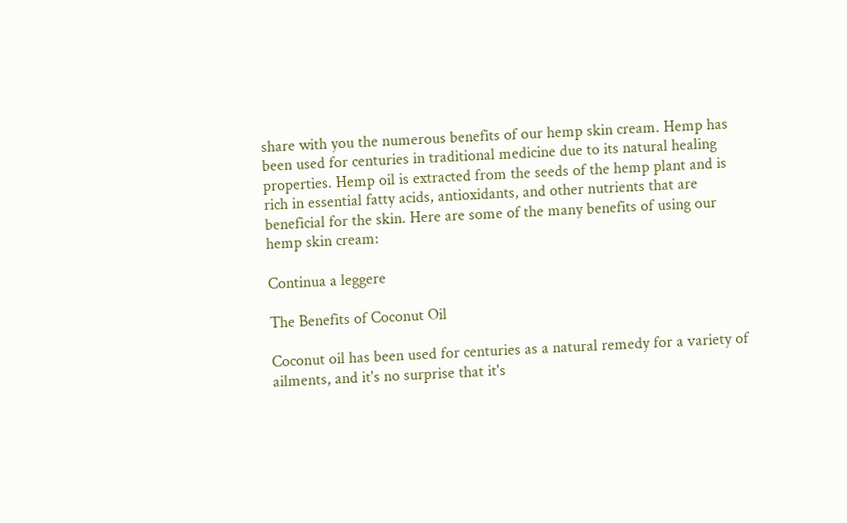share with you the numerous benefits of our hemp skin cream. Hemp has been used for centuries in traditional medicine due to its natural healing properties. Hemp oil is extracted from the seeds of the hemp plant and is rich in essential fatty acids, antioxidants, and other nutrients that are beneficial for the skin. Here are some of the many benefits of using our hemp skin cream:

Continua a leggere

The Benefits of Coconut Oil

Coconut oil has been used for centuries as a natural remedy for a variety of ailments, and it's no surprise that it's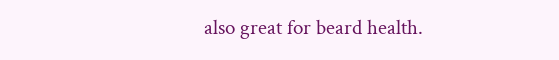also great for beard health.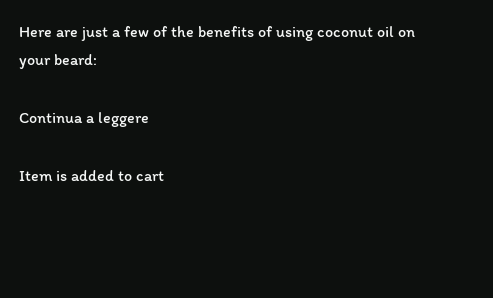Here are just a few of the benefits of using coconut oil on your beard:

Continua a leggere

Item is added to cart